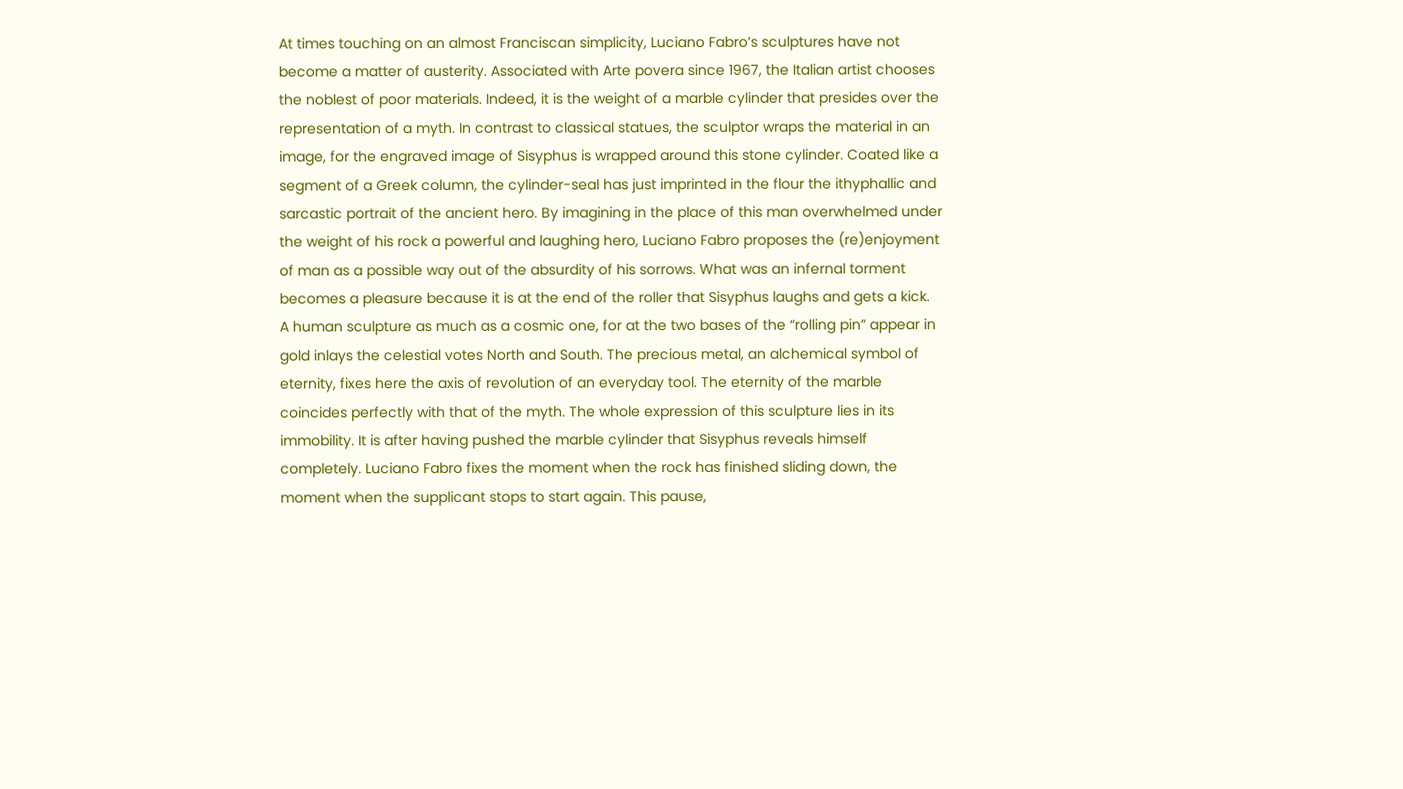At times touching on an almost Franciscan simplicity, Luciano Fabro’s sculptures have not become a matter of austerity. Associated with Arte povera since 1967, the Italian artist chooses the noblest of poor materials. Indeed, it is the weight of a marble cylinder that presides over the representation of a myth. In contrast to classical statues, the sculptor wraps the material in an image, for the engraved image of Sisyphus is wrapped around this stone cylinder. Coated like a segment of a Greek column, the cylinder-seal has just imprinted in the flour the ithyphallic and sarcastic portrait of the ancient hero. By imagining in the place of this man overwhelmed under the weight of his rock a powerful and laughing hero, Luciano Fabro proposes the (re)enjoyment of man as a possible way out of the absurdity of his sorrows. What was an infernal torment becomes a pleasure because it is at the end of the roller that Sisyphus laughs and gets a kick.
A human sculpture as much as a cosmic one, for at the two bases of the “rolling pin” appear in gold inlays the celestial votes North and South. The precious metal, an alchemical symbol of eternity, fixes here the axis of revolution of an everyday tool. The eternity of the marble coincides perfectly with that of the myth. The whole expression of this sculpture lies in its immobility. It is after having pushed the marble cylinder that Sisyphus reveals himself completely. Luciano Fabro fixes the moment when the rock has finished sliding down, the moment when the supplicant stops to start again. This pause,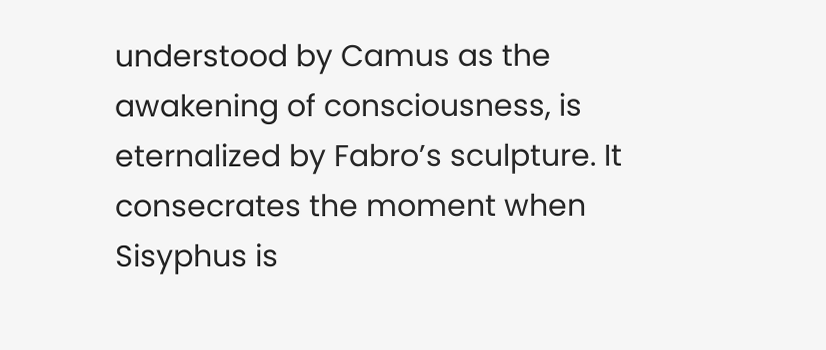understood by Camus as the awakening of consciousness, is eternalized by Fabro’s sculpture. It consecrates the moment when Sisyphus is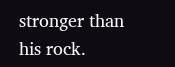stronger than his rock.